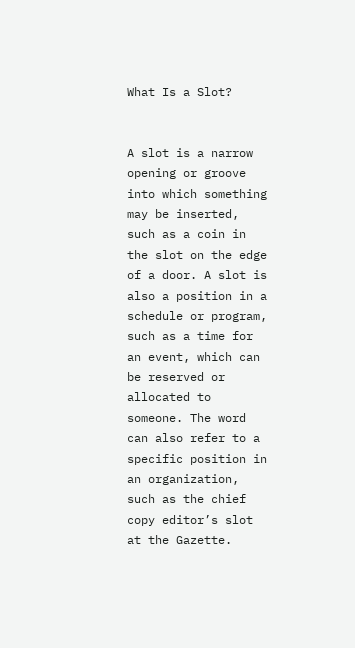What Is a Slot?


A slot is a narrow opening or groove into which something may be inserted, such as a coin in the slot on the edge of a door. A slot is also a position in a schedule or program, such as a time for an event, which can be reserved or allocated to someone. The word can also refer to a specific position in an organization, such as the chief copy editor’s slot at the Gazette.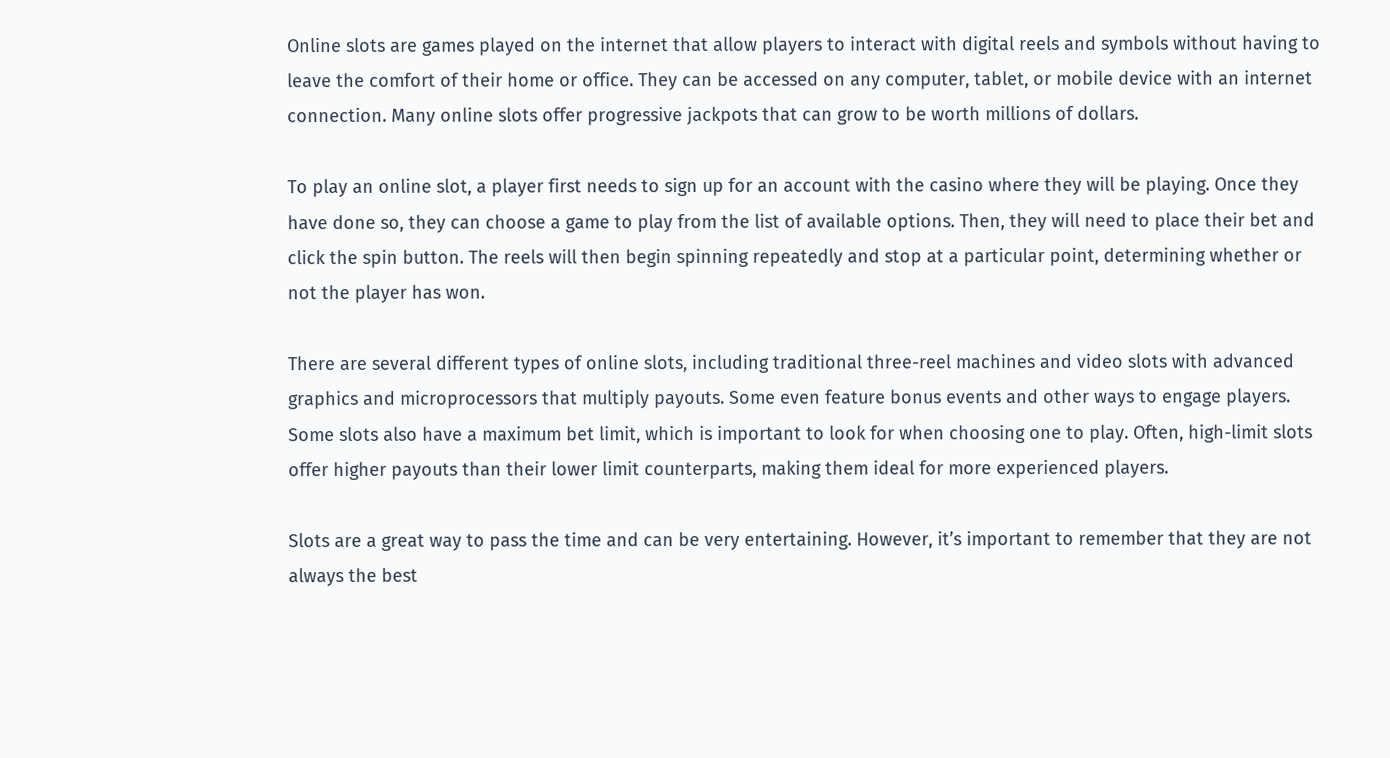Online slots are games played on the internet that allow players to interact with digital reels and symbols without having to leave the comfort of their home or office. They can be accessed on any computer, tablet, or mobile device with an internet connection. Many online slots offer progressive jackpots that can grow to be worth millions of dollars.

To play an online slot, a player first needs to sign up for an account with the casino where they will be playing. Once they have done so, they can choose a game to play from the list of available options. Then, they will need to place their bet and click the spin button. The reels will then begin spinning repeatedly and stop at a particular point, determining whether or not the player has won.

There are several different types of online slots, including traditional three-reel machines and video slots with advanced graphics and microprocessors that multiply payouts. Some even feature bonus events and other ways to engage players. Some slots also have a maximum bet limit, which is important to look for when choosing one to play. Often, high-limit slots offer higher payouts than their lower limit counterparts, making them ideal for more experienced players.

Slots are a great way to pass the time and can be very entertaining. However, it’s important to remember that they are not always the best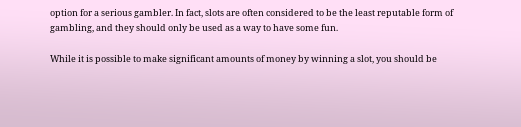option for a serious gambler. In fact, slots are often considered to be the least reputable form of gambling, and they should only be used as a way to have some fun.

While it is possible to make significant amounts of money by winning a slot, you should be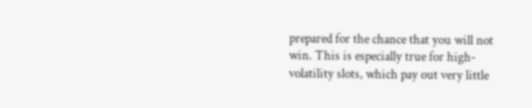prepared for the chance that you will not win. This is especially true for high-volatility slots, which pay out very little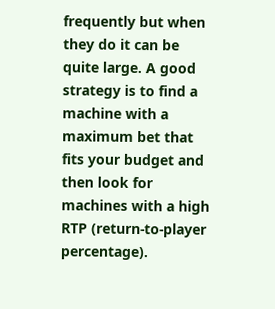frequently but when they do it can be quite large. A good strategy is to find a machine with a maximum bet that fits your budget and then look for machines with a high RTP (return-to-player percentage).